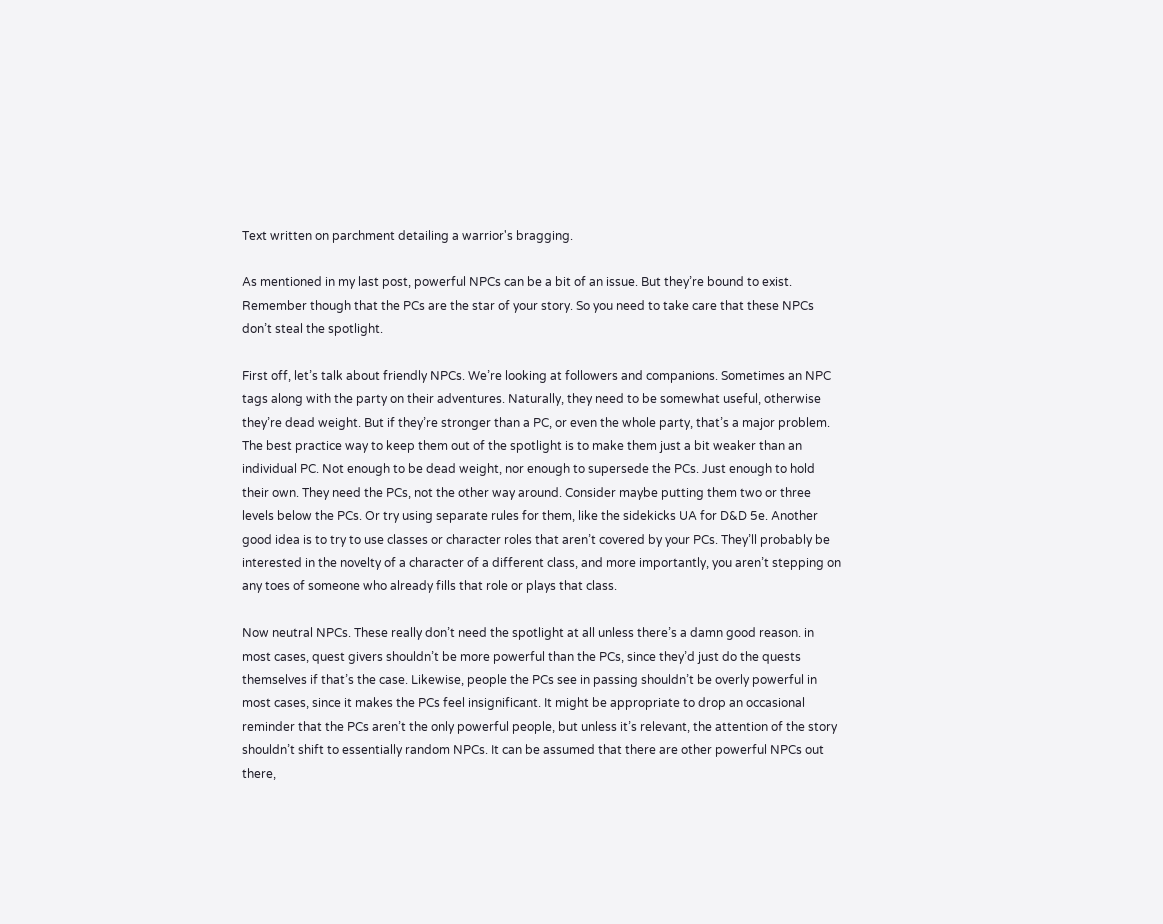Text written on parchment detailing a warrior's bragging.

As mentioned in my last post, powerful NPCs can be a bit of an issue. But they’re bound to exist. Remember though that the PCs are the star of your story. So you need to take care that these NPCs don’t steal the spotlight.

First off, let’s talk about friendly NPCs. We’re looking at followers and companions. Sometimes an NPC tags along with the party on their adventures. Naturally, they need to be somewhat useful, otherwise they’re dead weight. But if they’re stronger than a PC, or even the whole party, that’s a major problem. The best practice way to keep them out of the spotlight is to make them just a bit weaker than an individual PC. Not enough to be dead weight, nor enough to supersede the PCs. Just enough to hold their own. They need the PCs, not the other way around. Consider maybe putting them two or three levels below the PCs. Or try using separate rules for them, like the sidekicks UA for D&D 5e. Another good idea is to try to use classes or character roles that aren’t covered by your PCs. They’ll probably be interested in the novelty of a character of a different class, and more importantly, you aren’t stepping on any toes of someone who already fills that role or plays that class.

Now neutral NPCs. These really don’t need the spotlight at all unless there’s a damn good reason. in most cases, quest givers shouldn’t be more powerful than the PCs, since they’d just do the quests themselves if that’s the case. Likewise, people the PCs see in passing shouldn’t be overly powerful in most cases, since it makes the PCs feel insignificant. It might be appropriate to drop an occasional reminder that the PCs aren’t the only powerful people, but unless it’s relevant, the attention of the story shouldn’t shift to essentially random NPCs. It can be assumed that there are other powerful NPCs out there,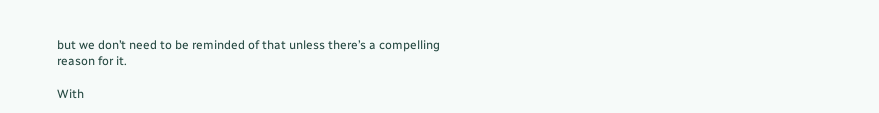but we don’t need to be reminded of that unless there’s a compelling reason for it.

With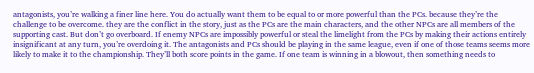antagonists, you’re walking a finer line here. You do actually want them to be equal to or more powerful than the PCs. because they’re the challenge to be overcome. they are the conflict in the story, just as the PCs are the main characters, and the other NPCs are all members of the supporting cast. But don’t go overboard. If enemy NPCs are impossibly powerful or steal the limelight from the PCs by making their actions entirely insignificant at any turn, you’re overdoing it. The antagonists and PCs should be playing in the same league, even if one of those teams seems more likely to make it to the championship. They’ll both score points in the game. If one team is winning in a blowout, then something needs to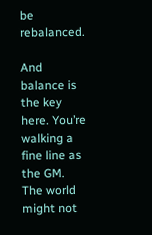be rebalanced.

And balance is the key here. You’re walking a fine line as the GM. The world might not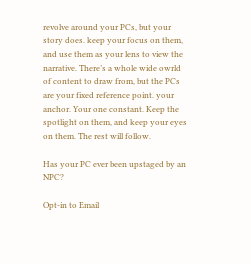revolve around your PCs, but your story does. keep your focus on them, and use them as your lens to view the narrative. There’s a whole wide owrld of content to draw from, but the PCs are your fixed reference point. your anchor. Your one constant. Keep the spotlight on them, and keep your eyes on them. The rest will follow.

Has your PC ever been upstaged by an NPC?

Opt-in to Email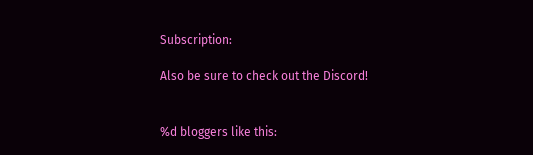Subscription:

Also be sure to check out the Discord!


%d bloggers like this: